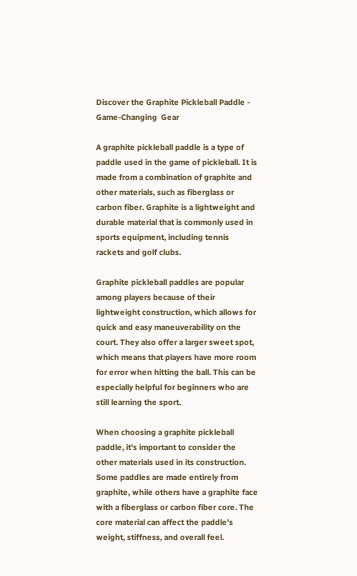Discover the Graphite Pickleball Paddle - Game-Changing  Gear

A graphite pickleball paddle is a type of paddle used in the game of pickleball. It is made from a combination of graphite and other materials, such as fiberglass or carbon fiber. Graphite is a lightweight and durable material that is commonly used in sports equipment, including tennis rackets and golf clubs.

Graphite pickleball paddles are popular among players because of their lightweight construction, which allows for quick and easy maneuverability on the court. They also offer a larger sweet spot, which means that players have more room for error when hitting the ball. This can be especially helpful for beginners who are still learning the sport.

When choosing a graphite pickleball paddle, it's important to consider the other materials used in its construction. Some paddles are made entirely from graphite, while others have a graphite face with a fiberglass or carbon fiber core. The core material can affect the paddle's weight, stiffness, and overall feel.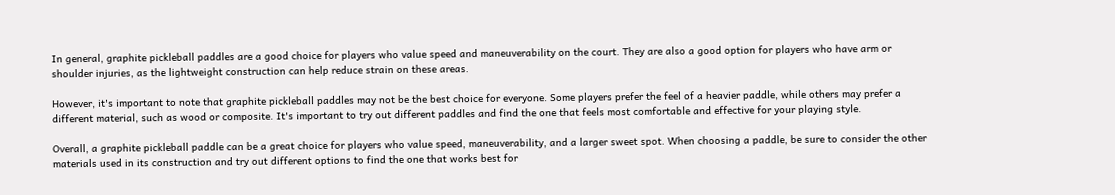In general, graphite pickleball paddles are a good choice for players who value speed and maneuverability on the court. They are also a good option for players who have arm or shoulder injuries, as the lightweight construction can help reduce strain on these areas.

However, it's important to note that graphite pickleball paddles may not be the best choice for everyone. Some players prefer the feel of a heavier paddle, while others may prefer a different material, such as wood or composite. It's important to try out different paddles and find the one that feels most comfortable and effective for your playing style.

Overall, a graphite pickleball paddle can be a great choice for players who value speed, maneuverability, and a larger sweet spot. When choosing a paddle, be sure to consider the other materials used in its construction and try out different options to find the one that works best for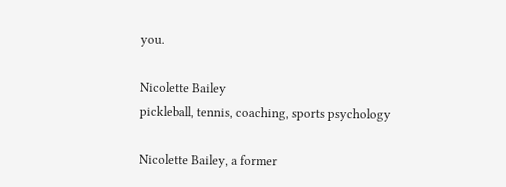you.

Nicolette Bailey
pickleball, tennis, coaching, sports psychology

Nicolette Bailey, a former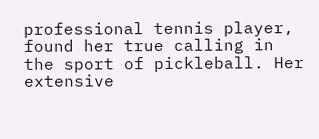professional tennis player, found her true calling in the sport of pickleball. Her extensive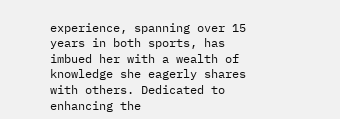experience, spanning over 15 years in both sports, has imbued her with a wealth of knowledge she eagerly shares with others. Dedicated to enhancing the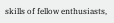skills of fellow enthusiasts,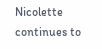Nicolette continues to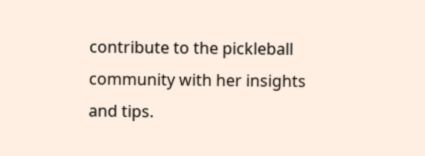contribute to the pickleball community with her insights and tips.